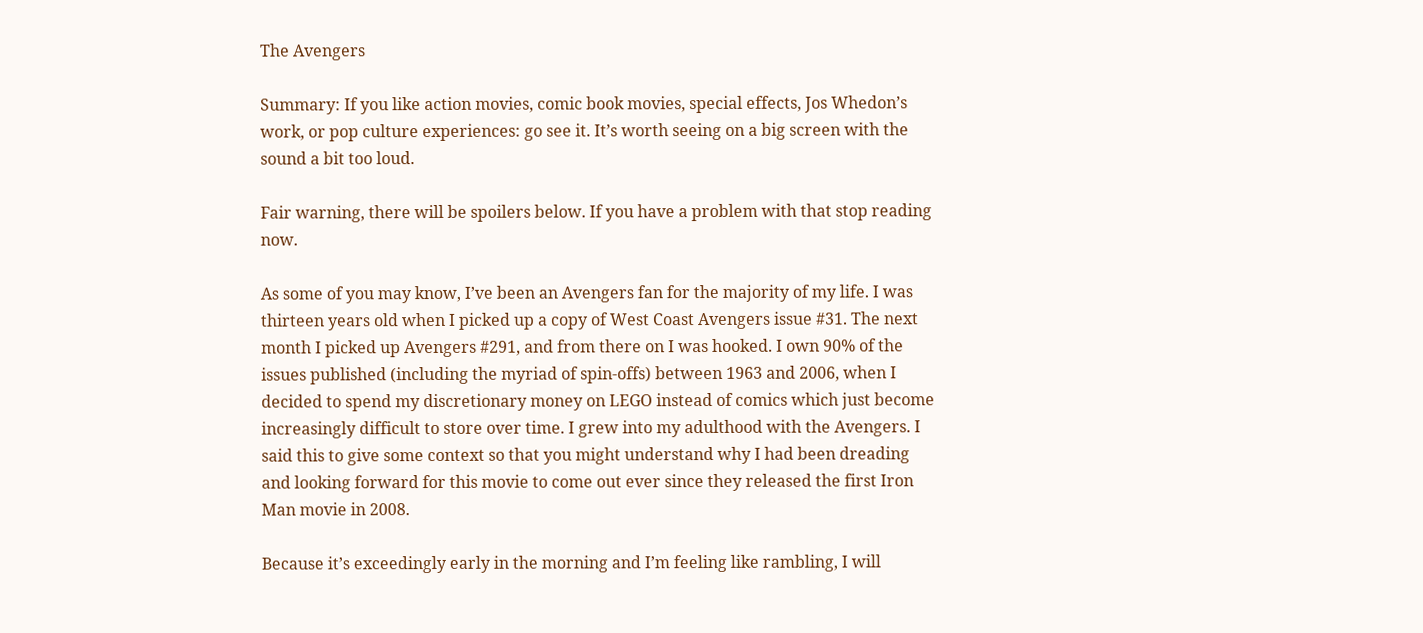The Avengers

Summary: If you like action movies, comic book movies, special effects, Jos Whedon’s work, or pop culture experiences: go see it. It’s worth seeing on a big screen with the sound a bit too loud.

Fair warning, there will be spoilers below. If you have a problem with that stop reading now.

As some of you may know, I’ve been an Avengers fan for the majority of my life. I was thirteen years old when I picked up a copy of West Coast Avengers issue #31. The next month I picked up Avengers #291, and from there on I was hooked. I own 90% of the issues published (including the myriad of spin-offs) between 1963 and 2006, when I decided to spend my discretionary money on LEGO instead of comics which just become increasingly difficult to store over time. I grew into my adulthood with the Avengers. I said this to give some context so that you might understand why I had been dreading and looking forward for this movie to come out ever since they released the first Iron Man movie in 2008.

Because it’s exceedingly early in the morning and I’m feeling like rambling, I will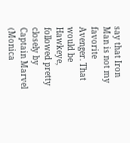say that Iron Man is not my favorite Avenger. That would be Hawkeye, followed pretty closely by Captain Marvel (Monica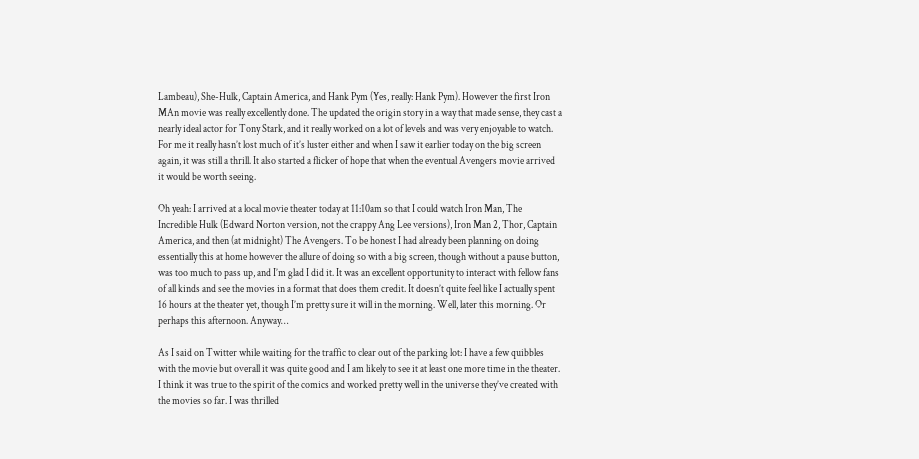Lambeau), She-Hulk, Captain America, and Hank Pym (Yes, really: Hank Pym). However the first Iron MAn movie was really excellently done. The updated the origin story in a way that made sense, they cast a nearly ideal actor for Tony Stark, and it really worked on a lot of levels and was very enjoyable to watch. For me it really hasn’t lost much of it’s luster either and when I saw it earlier today on the big screen again, it was still a thrill. It also started a flicker of hope that when the eventual Avengers movie arrived it would be worth seeing.

Oh yeah: I arrived at a local movie theater today at 11:10am so that I could watch Iron Man, The Incredible Hulk (Edward Norton version, not the crappy Ang Lee versions), Iron Man 2, Thor, Captain America, and then (at midnight) The Avengers. To be honest I had already been planning on doing essentially this at home however the allure of doing so with a big screen, though without a pause button, was too much to pass up, and I’m glad I did it. It was an excellent opportunity to interact with fellow fans of all kinds and see the movies in a format that does them credit. It doesn’t quite feel like I actually spent 16 hours at the theater yet, though I’m pretty sure it will in the morning. Well, later this morning. Or perhaps this afternoon. Anyway…

As I said on Twitter while waiting for the traffic to clear out of the parking lot: I have a few quibbles with the movie but overall it was quite good and I am likely to see it at least one more time in the theater. I think it was true to the spirit of the comics and worked pretty well in the universe they’ve created with the movies so far. I was thrilled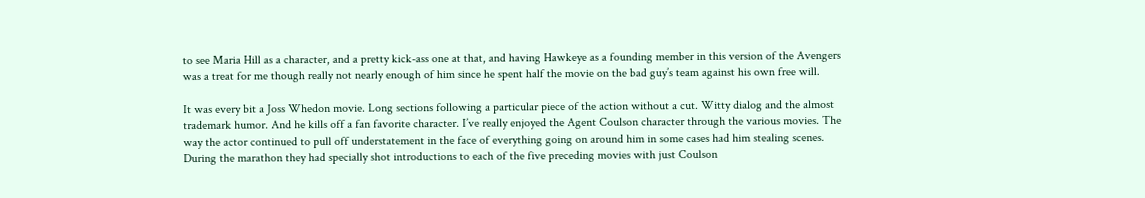to see Maria Hill as a character, and a pretty kick-ass one at that, and having Hawkeye as a founding member in this version of the Avengers was a treat for me though really not nearly enough of him since he spent half the movie on the bad guy’s team against his own free will.

It was every bit a Joss Whedon movie. Long sections following a particular piece of the action without a cut. Witty dialog and the almost trademark humor. And he kills off a fan favorite character. I’ve really enjoyed the Agent Coulson character through the various movies. The way the actor continued to pull off understatement in the face of everything going on around him in some cases had him stealing scenes. During the marathon they had specially shot introductions to each of the five preceding movies with just Coulson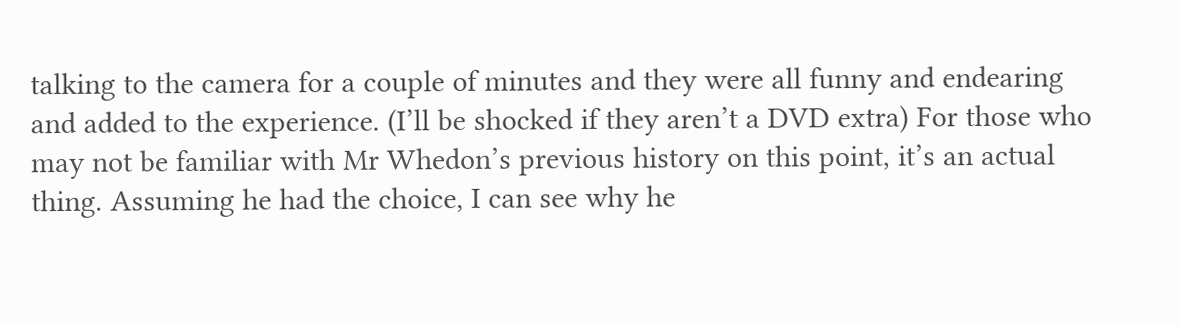talking to the camera for a couple of minutes and they were all funny and endearing and added to the experience. (I’ll be shocked if they aren’t a DVD extra) For those who may not be familiar with Mr Whedon’s previous history on this point, it’s an actual thing. Assuming he had the choice, I can see why he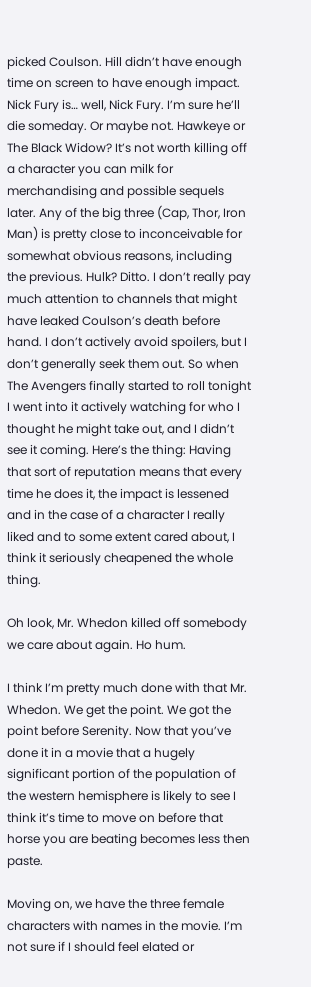picked Coulson. Hill didn’t have enough time on screen to have enough impact. Nick Fury is… well, Nick Fury. I’m sure he’ll die someday. Or maybe not. Hawkeye or The Black Widow? It’s not worth killing off a character you can milk for merchandising and possible sequels later. Any of the big three (Cap, Thor, Iron Man) is pretty close to inconceivable for somewhat obvious reasons, including the previous. Hulk? Ditto. I don’t really pay much attention to channels that might have leaked Coulson’s death before hand. I don’t actively avoid spoilers, but I don’t generally seek them out. So when The Avengers finally started to roll tonight I went into it actively watching for who I thought he might take out, and I didn’t see it coming. Here’s the thing: Having that sort of reputation means that every time he does it, the impact is lessened and in the case of a character I really liked and to some extent cared about, I think it seriously cheapened the whole thing.

Oh look, Mr. Whedon killed off somebody we care about again. Ho hum.

I think I’m pretty much done with that Mr. Whedon. We get the point. We got the point before Serenity. Now that you’ve done it in a movie that a hugely significant portion of the population of the western hemisphere is likely to see I think it’s time to move on before that horse you are beating becomes less then paste.

Moving on, we have the three female characters with names in the movie. I’m not sure if I should feel elated or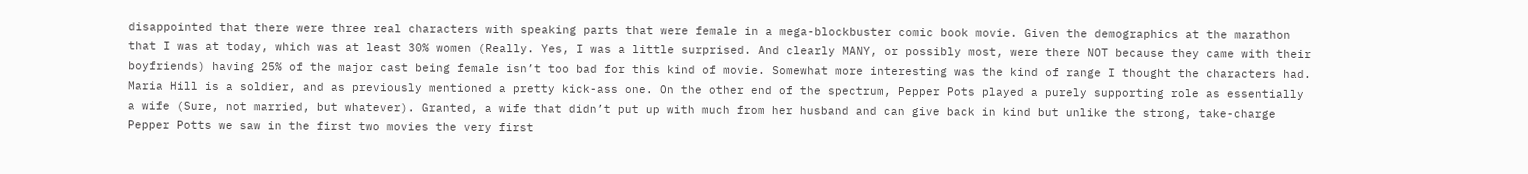disappointed that there were three real characters with speaking parts that were female in a mega-blockbuster comic book movie. Given the demographics at the marathon that I was at today, which was at least 30% women (Really. Yes, I was a little surprised. And clearly MANY, or possibly most, were there NOT because they came with their boyfriends) having 25% of the major cast being female isn’t too bad for this kind of movie. Somewhat more interesting was the kind of range I thought the characters had. Maria Hill is a soldier, and as previously mentioned a pretty kick-ass one. On the other end of the spectrum, Pepper Pots played a purely supporting role as essentially a wife (Sure, not married, but whatever). Granted, a wife that didn’t put up with much from her husband and can give back in kind but unlike the strong, take-charge Pepper Potts we saw in the first two movies the very first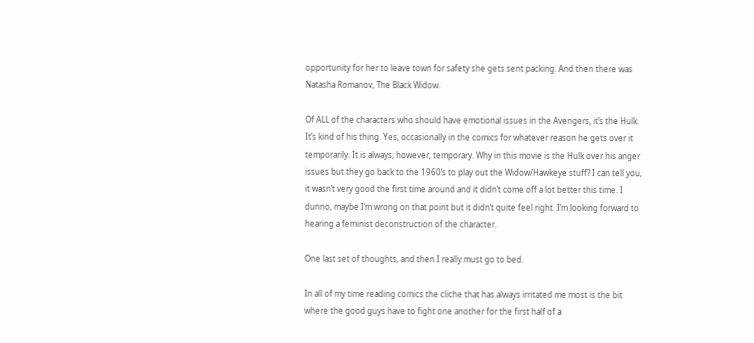opportunity for her to leave town for safety she gets sent packing. And then there was Natasha Romanov, The Black Widow.

Of ALL of the characters who should have emotional issues in the Avengers, it’s the Hulk. It’s kind of his thing. Yes, occasionally in the comics for whatever reason he gets over it temporarily. It is always, however, temporary. Why in this movie is the Hulk over his anger issues but they go back to the 1960’s to play out the Widow/Hawkeye stuff? I can tell you, it wasn’t very good the first time around and it didn’t come off a lot better this time. I dunno, maybe I’m wrong on that point but it didn’t quite feel right. I’m looking forward to hearing a feminist deconstruction of the character.

One last set of thoughts, and then I really must go to bed.

In all of my time reading comics the cliche that has always irritated me most is the bit where the good guys have to fight one another for the first half of a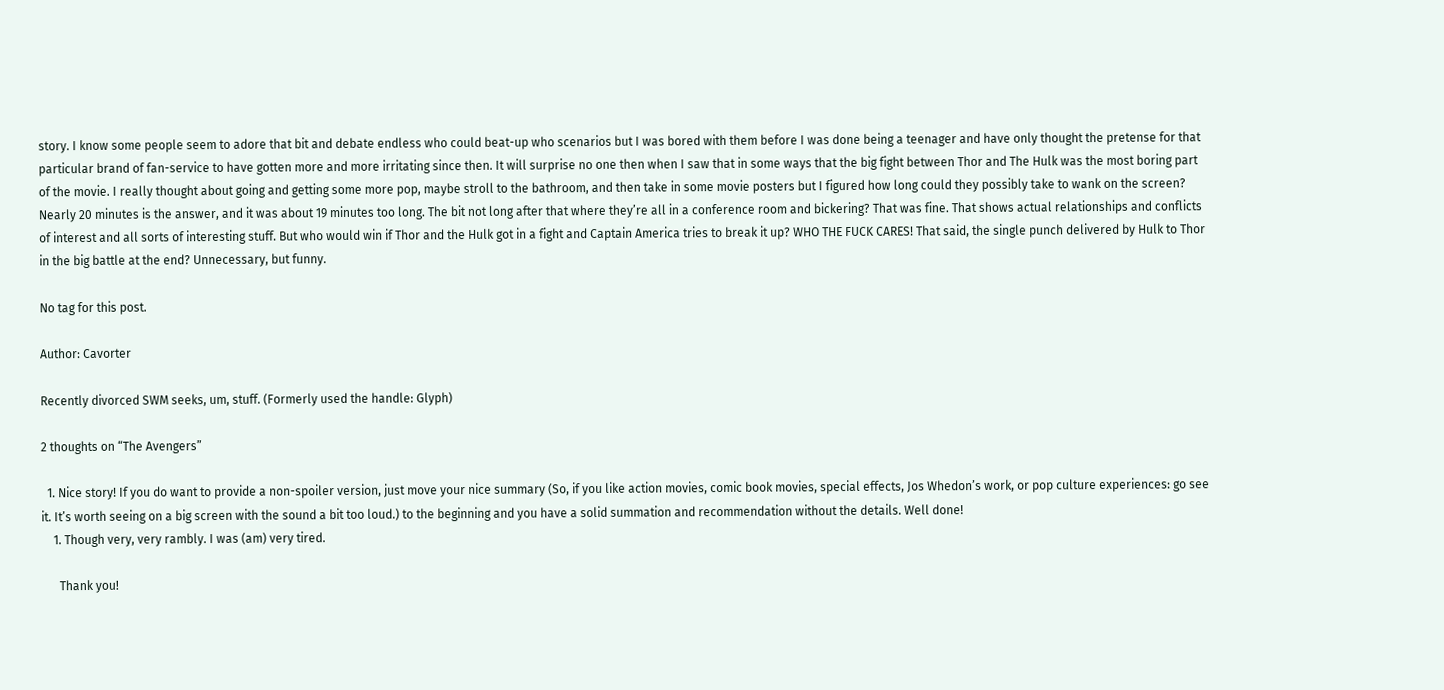story. I know some people seem to adore that bit and debate endless who could beat-up who scenarios but I was bored with them before I was done being a teenager and have only thought the pretense for that particular brand of fan-service to have gotten more and more irritating since then. It will surprise no one then when I saw that in some ways that the big fight between Thor and The Hulk was the most boring part of the movie. I really thought about going and getting some more pop, maybe stroll to the bathroom, and then take in some movie posters but I figured how long could they possibly take to wank on the screen? Nearly 20 minutes is the answer, and it was about 19 minutes too long. The bit not long after that where they’re all in a conference room and bickering? That was fine. That shows actual relationships and conflicts of interest and all sorts of interesting stuff. But who would win if Thor and the Hulk got in a fight and Captain America tries to break it up? WHO THE FUCK CARES! That said, the single punch delivered by Hulk to Thor in the big battle at the end? Unnecessary, but funny.

No tag for this post.

Author: Cavorter

Recently divorced SWM seeks, um, stuff. (Formerly used the handle: Glyph)

2 thoughts on “The Avengers”

  1. Nice story! If you do want to provide a non-spoiler version, just move your nice summary (So, if you like action movies, comic book movies, special effects, Jos Whedon’s work, or pop culture experiences: go see it. It’s worth seeing on a big screen with the sound a bit too loud.) to the beginning and you have a solid summation and recommendation without the details. Well done!
    1. Though very, very rambly. I was (am) very tired.

      Thank you!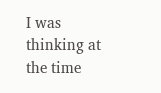I was thinking at the time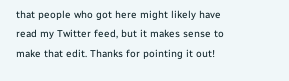that people who got here might likely have read my Twitter feed, but it makes sense to make that edit. Thanks for pointing it out!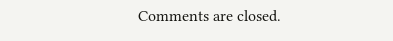Comments are closed.